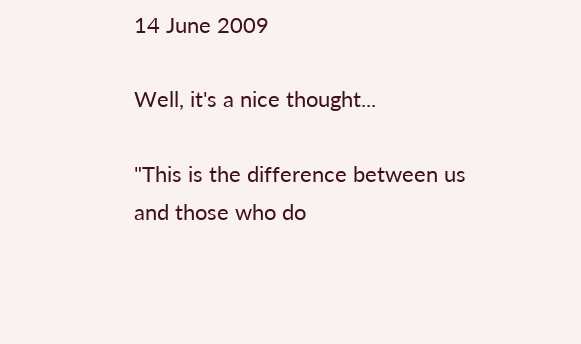14 June 2009

Well, it's a nice thought...

"This is the difference between us and those who do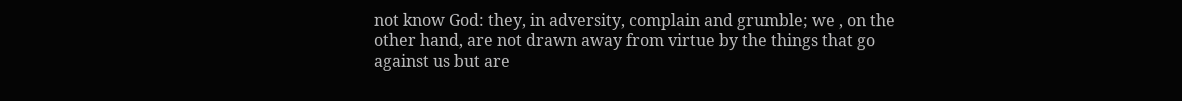not know God: they, in adversity, complain and grumble; we , on the other hand, are not drawn away from virtue by the things that go against us but are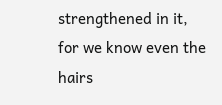strengthened in it, for we know even the hairs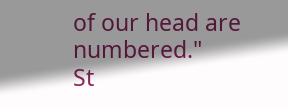of our head are numbered."
St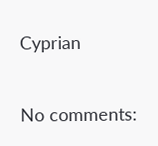Cyprian

No comments: